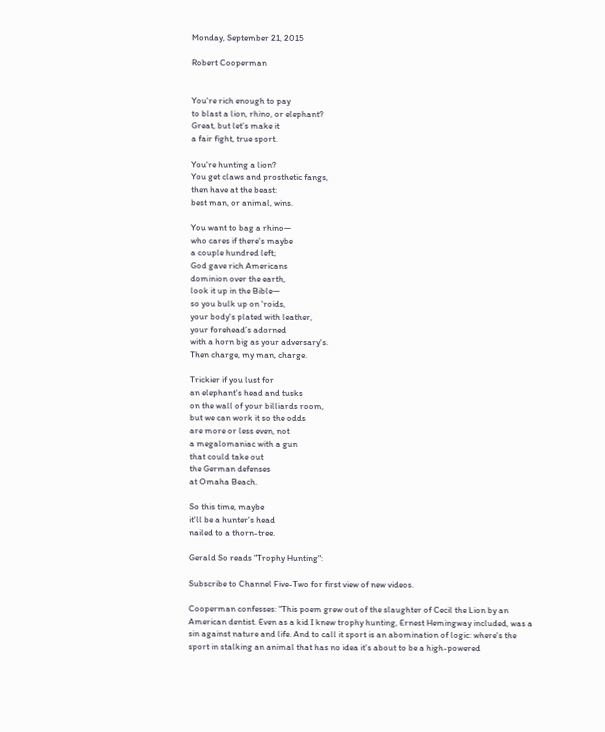Monday, September 21, 2015

Robert Cooperman


You're rich enough to pay
to blast a lion, rhino, or elephant?
Great, but let’s make it
a fair fight, true sport.

You're hunting a lion?
You get claws and prosthetic fangs,
then have at the beast:
best man, or animal, wins.

You want to bag a rhino—
who cares if there's maybe
a couple hundred left;
God gave rich Americans
dominion over the earth,
look it up in the Bible—
so you bulk up on 'roids,
your body's plated with leather,
your forehead’s adorned
with a horn big as your adversary's.
Then charge, my man, charge.

Trickier if you lust for
an elephant's head and tusks
on the wall of your billiards room,
but we can work it so the odds
are more or less even, not
a megalomaniac with a gun
that could take out
the German defenses
at Omaha Beach.

So this time, maybe
it'll be a hunter's head
nailed to a thorn-tree.

Gerald So reads "Trophy Hunting":

Subscribe to Channel Five-Two for first view of new videos.

Cooperman confesses: "This poem grew out of the slaughter of Cecil the Lion by an American dentist. Even as a kid I knew trophy hunting, Ernest Hemingway included, was a sin against nature and life. And to call it sport is an abomination of logic: where's the sport in stalking an animal that has no idea it's about to be a high-powered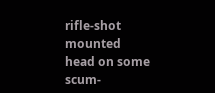rifle-shot mounted head on some scum-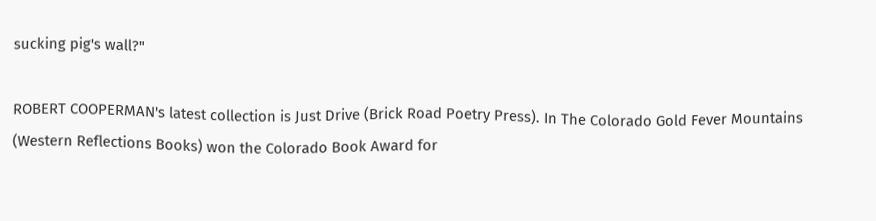sucking pig's wall?"

ROBERT COOPERMAN's latest collection is Just Drive (Brick Road Poetry Press). In The Colorado Gold Fever Mountains (Western Reflections Books) won the Colorado Book Award for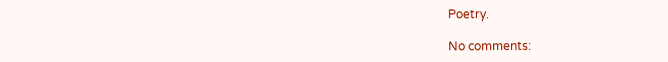Poetry.

No comments: